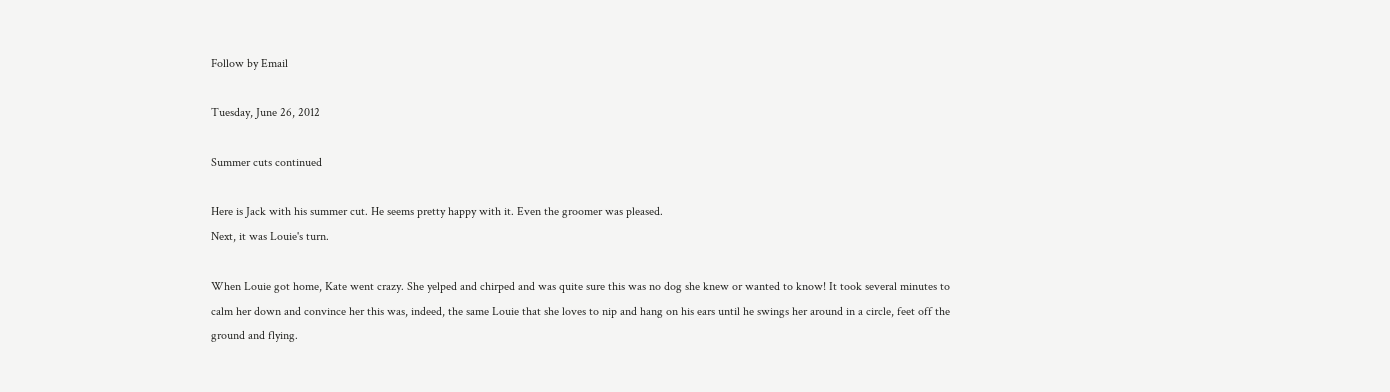Follow by Email

Tuesday, June 26, 2012

Summer cuts continued

Here is Jack with his summer cut. He seems pretty happy with it. Even the groomer was pleased.
Next, it was Louie's turn.

When Louie got home, Kate went crazy. She yelped and chirped and was quite sure this was no dog she knew or wanted to know! It took several minutes to calm her down and convince her this was, indeed, the same Louie that she loves to nip and hang on his ears until he swings her around in a circle, feet off the ground and flying.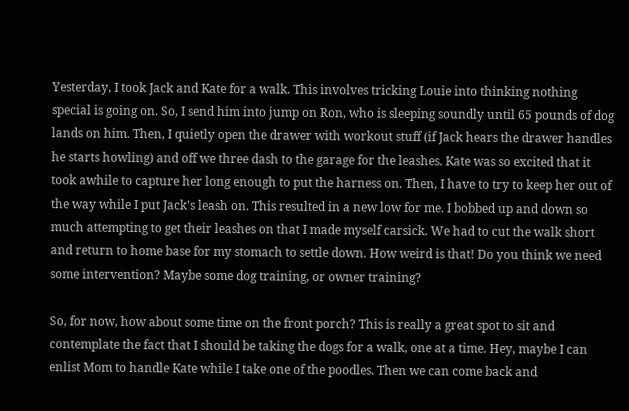Yesterday, I took Jack and Kate for a walk. This involves tricking Louie into thinking nothing special is going on. So, I send him into jump on Ron, who is sleeping soundly until 65 pounds of dog lands on him. Then, I quietly open the drawer with workout stuff (if Jack hears the drawer handles he starts howling) and off we three dash to the garage for the leashes. Kate was so excited that it took awhile to capture her long enough to put the harness on. Then, I have to try to keep her out of the way while I put Jack's leash on. This resulted in a new low for me. I bobbed up and down so much attempting to get their leashes on that I made myself carsick. We had to cut the walk short and return to home base for my stomach to settle down. How weird is that! Do you think we need some intervention? Maybe some dog training, or owner training?

So, for now, how about some time on the front porch? This is really a great spot to sit and contemplate the fact that I should be taking the dogs for a walk, one at a time. Hey, maybe I can enlist Mom to handle Kate while I take one of the poodles. Then we can come back and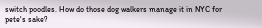switch poodles. How do those dog walkers manage it in NYC for pete's sake?